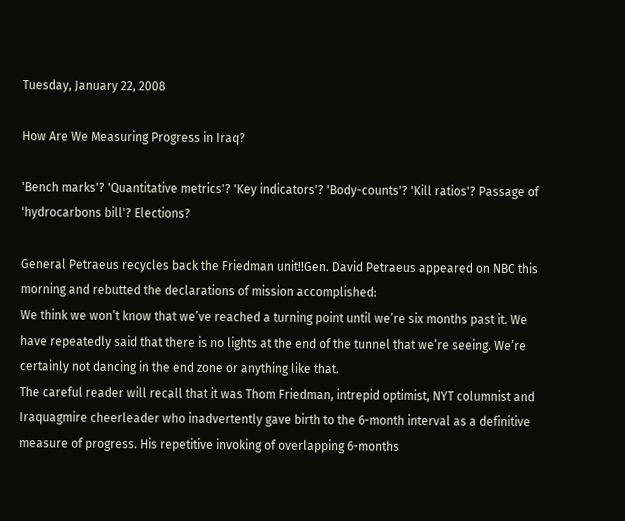Tuesday, January 22, 2008

How Are We Measuring Progress in Iraq?

'Bench marks'? 'Quantitative metrics'? 'Key indicators'? 'Body-counts'? 'Kill ratios'? Passage of 'hydrocarbons bill'? Elections?

General Petraeus recycles back the Friedman unit!!Gen. David Petraeus appeared on NBC this morning and rebutted the declarations of mission accomplished:
We think we won’t know that we’ve reached a turning point until we’re six months past it. We have repeatedly said that there is no lights at the end of the tunnel that we’re seeing. We’re certainly not dancing in the end zone or anything like that.
The careful reader will recall that it was Thom Friedman, intrepid optimist, NYT columnist and Iraquagmire cheerleader who inadvertently gave birth to the 6-month interval as a definitive measure of progress. His repetitive invoking of overlapping 6-months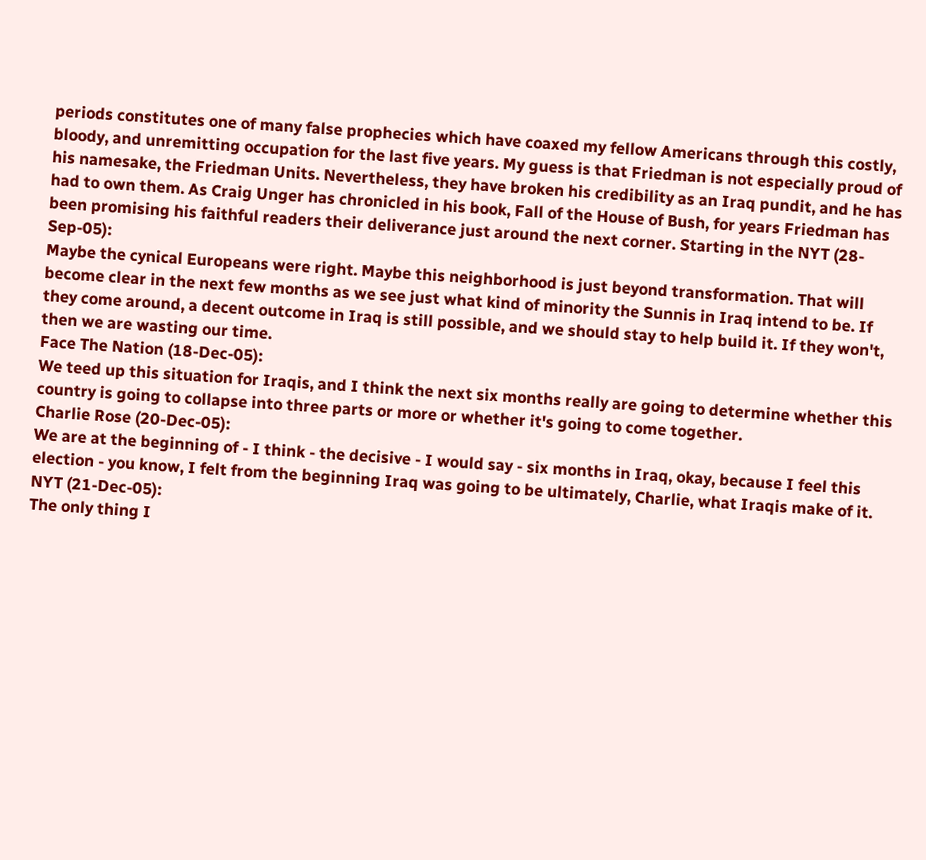periods constitutes one of many false prophecies which have coaxed my fellow Americans through this costly, bloody, and unremitting occupation for the last five years. My guess is that Friedman is not especially proud of his namesake, the Friedman Units. Nevertheless, they have broken his credibility as an Iraq pundit, and he has had to own them. As Craig Unger has chronicled in his book, Fall of the House of Bush, for years Friedman has been promising his faithful readers their deliverance just around the next corner. Starting in the NYT (28-Sep-05):
Maybe the cynical Europeans were right. Maybe this neighborhood is just beyond transformation. That will become clear in the next few months as we see just what kind of minority the Sunnis in Iraq intend to be. If they come around, a decent outcome in Iraq is still possible, and we should stay to help build it. If they won't, then we are wasting our time.
Face The Nation (18-Dec-05):
We teed up this situation for Iraqis, and I think the next six months really are going to determine whether this country is going to collapse into three parts or more or whether it's going to come together.
Charlie Rose (20-Dec-05):
We are at the beginning of - I think - the decisive - I would say - six months in Iraq, okay, because I feel this election - you know, I felt from the beginning Iraq was going to be ultimately, Charlie, what Iraqis make of it.
NYT (21-Dec-05):
The only thing I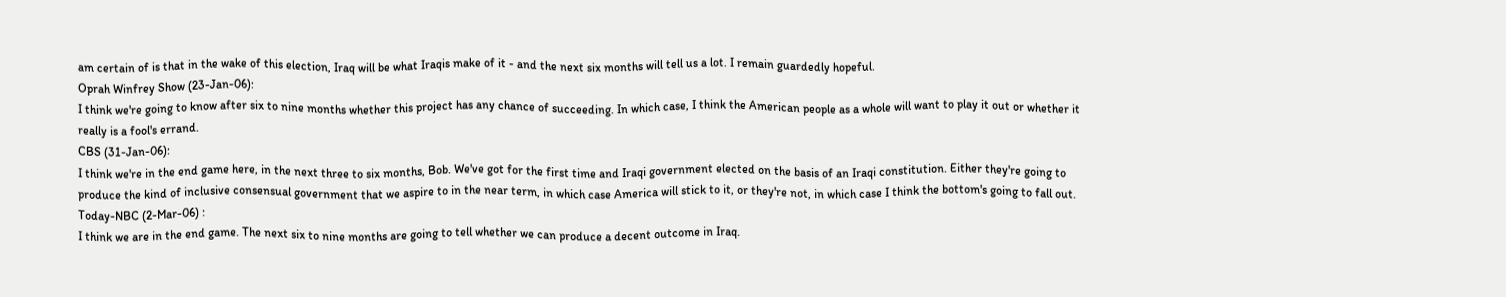am certain of is that in the wake of this election, Iraq will be what Iraqis make of it - and the next six months will tell us a lot. I remain guardedly hopeful.
Oprah Winfrey Show (23-Jan-06):
I think we're going to know after six to nine months whether this project has any chance of succeeding. In which case, I think the American people as a whole will want to play it out or whether it really is a fool's errand.
CBS (31-Jan-06):
I think we're in the end game here, in the next three to six months, Bob. We've got for the first time and Iraqi government elected on the basis of an Iraqi constitution. Either they're going to produce the kind of inclusive consensual government that we aspire to in the near term, in which case America will stick to it, or they're not, in which case I think the bottom's going to fall out.
Today-NBC (2-Mar-06) :
I think we are in the end game. The next six to nine months are going to tell whether we can produce a decent outcome in Iraq.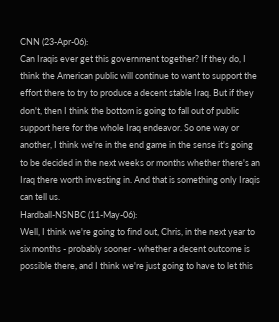CNN (23-Apr-06):
Can Iraqis ever get this government together? If they do, I think the American public will continue to want to support the effort there to try to produce a decent stable Iraq. But if they don't, then I think the bottom is going to fall out of public support here for the whole Iraq endeavor. So one way or another, I think we're in the end game in the sense it's going to be decided in the next weeks or months whether there's an Iraq there worth investing in. And that is something only Iraqis can tell us.
Hardball-NSNBC (11-May-06):
Well, I think we're going to find out, Chris, in the next year to six months - probably sooner - whether a decent outcome is possible there, and I think we're just going to have to let this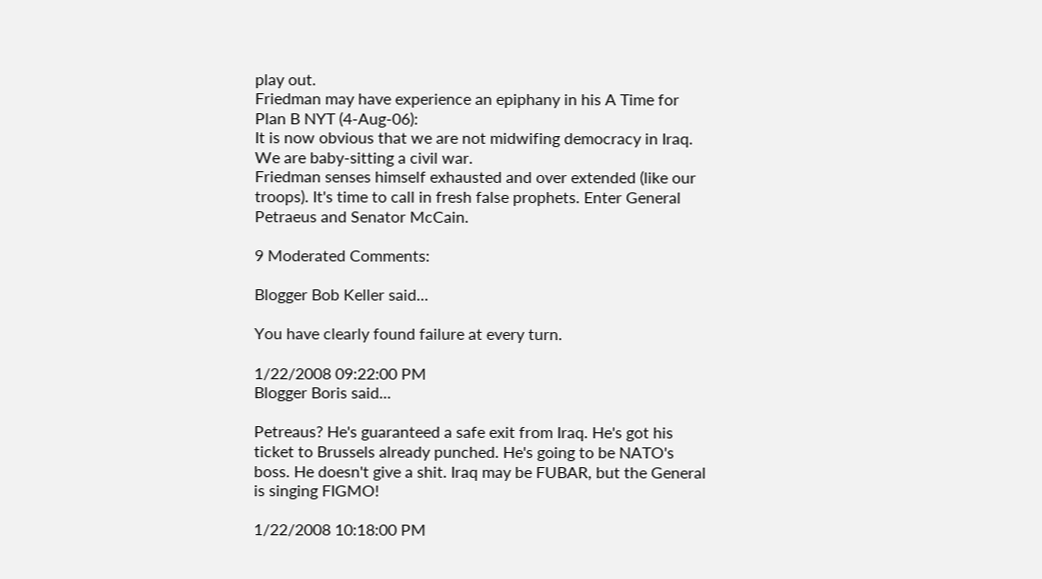play out.
Friedman may have experience an epiphany in his A Time for Plan B NYT (4-Aug-06):
It is now obvious that we are not midwifing democracy in Iraq. We are baby-sitting a civil war.
Friedman senses himself exhausted and over extended (like our troops). It's time to call in fresh false prophets. Enter General Petraeus and Senator McCain.

9 Moderated Comments:

Blogger Bob Keller said...

You have clearly found failure at every turn.

1/22/2008 09:22:00 PM
Blogger Boris said...

Petreaus? He's guaranteed a safe exit from Iraq. He's got his ticket to Brussels already punched. He's going to be NATO's boss. He doesn't give a shit. Iraq may be FUBAR, but the General is singing FIGMO!

1/22/2008 10:18:00 PM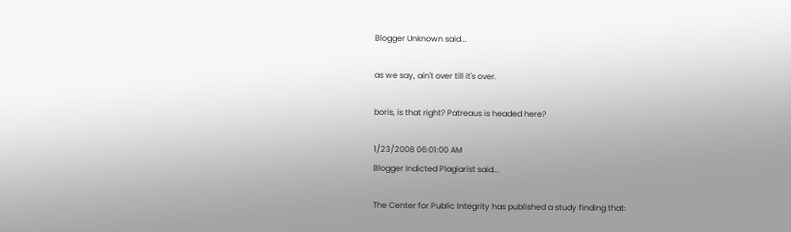Blogger Unknown said...

as we say, ain't over till it's over.

boris, is that right? Patreaus is headed here?

1/23/2008 06:01:00 AM
Blogger Indicted Plagiarist said...

The Center for Public Integrity has published a study finding that: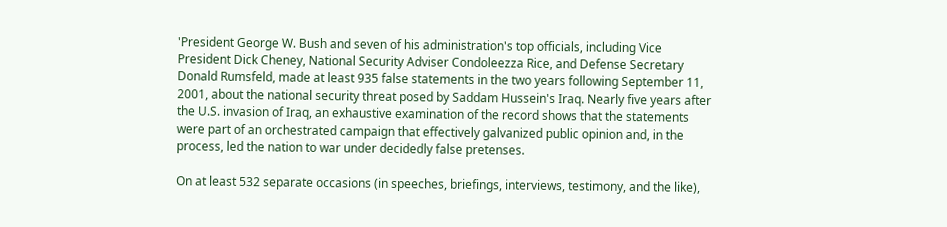'President George W. Bush and seven of his administration's top officials, including Vice President Dick Cheney, National Security Adviser Condoleezza Rice, and Defense Secretary Donald Rumsfeld, made at least 935 false statements in the two years following September 11, 2001, about the national security threat posed by Saddam Hussein's Iraq. Nearly five years after the U.S. invasion of Iraq, an exhaustive examination of the record shows that the statements were part of an orchestrated campaign that effectively galvanized public opinion and, in the process, led the nation to war under decidedly false pretenses.

On at least 532 separate occasions (in speeches, briefings, interviews, testimony, and the like),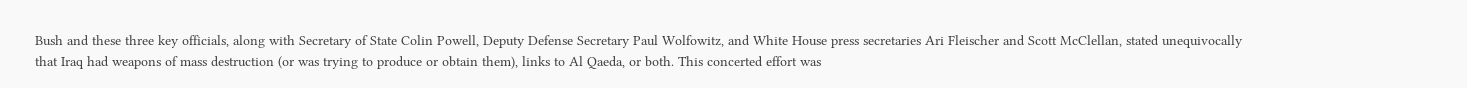Bush and these three key officials, along with Secretary of State Colin Powell, Deputy Defense Secretary Paul Wolfowitz, and White House press secretaries Ari Fleischer and Scott McClellan, stated unequivocally that Iraq had weapons of mass destruction (or was trying to produce or obtain them), links to Al Qaeda, or both. This concerted effort was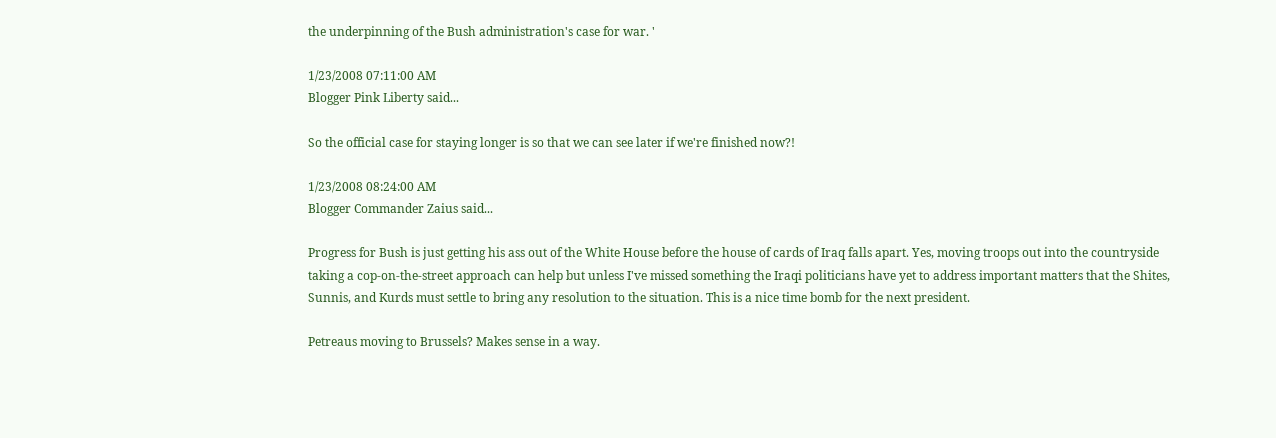the underpinning of the Bush administration's case for war. '

1/23/2008 07:11:00 AM
Blogger Pink Liberty said...

So the official case for staying longer is so that we can see later if we're finished now?!

1/23/2008 08:24:00 AM
Blogger Commander Zaius said...

Progress for Bush is just getting his ass out of the White House before the house of cards of Iraq falls apart. Yes, moving troops out into the countryside taking a cop-on-the-street approach can help but unless I've missed something the Iraqi politicians have yet to address important matters that the Shites, Sunnis, and Kurds must settle to bring any resolution to the situation. This is a nice time bomb for the next president.

Petreaus moving to Brussels? Makes sense in a way.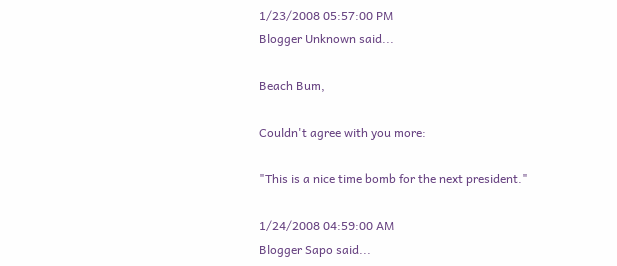1/23/2008 05:57:00 PM
Blogger Unknown said...

Beach Bum,

Couldn't agree with you more:

"This is a nice time bomb for the next president."

1/24/2008 04:59:00 AM
Blogger Sapo said...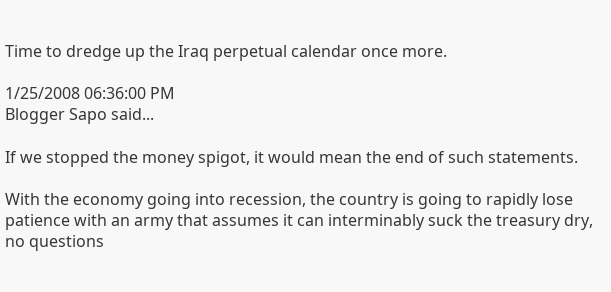Time to dredge up the Iraq perpetual calendar once more.

1/25/2008 06:36:00 PM
Blogger Sapo said...

If we stopped the money spigot, it would mean the end of such statements.

With the economy going into recession, the country is going to rapidly lose patience with an army that assumes it can interminably suck the treasury dry, no questions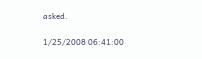asked.

1/25/2008 06:41:00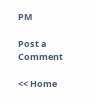PM

Post a Comment

<< Home